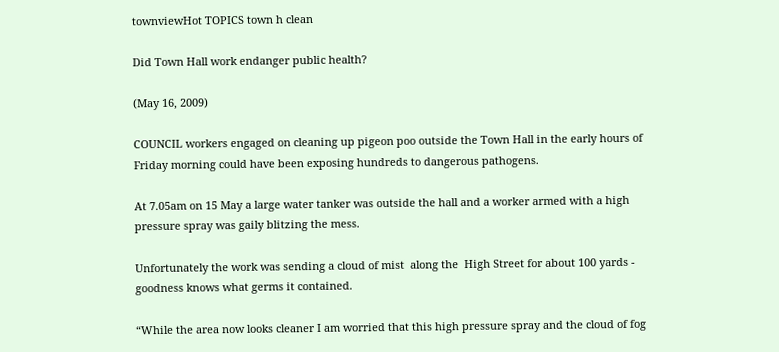townviewHot TOPICS town h clean

Did Town Hall work endanger public health?

(May 16, 2009)

COUNCIL workers engaged on cleaning up pigeon poo outside the Town Hall in the early hours of Friday morning could have been exposing hundreds to dangerous pathogens.

At 7.05am on 15 May a large water tanker was outside the hall and a worker armed with a high pressure spray was gaily blitzing the mess.

Unfortunately the work was sending a cloud of mist  along the  High Street for about 100 yards - goodness knows what germs it contained.

“While the area now looks cleaner I am worried that this high pressure spray and the cloud of fog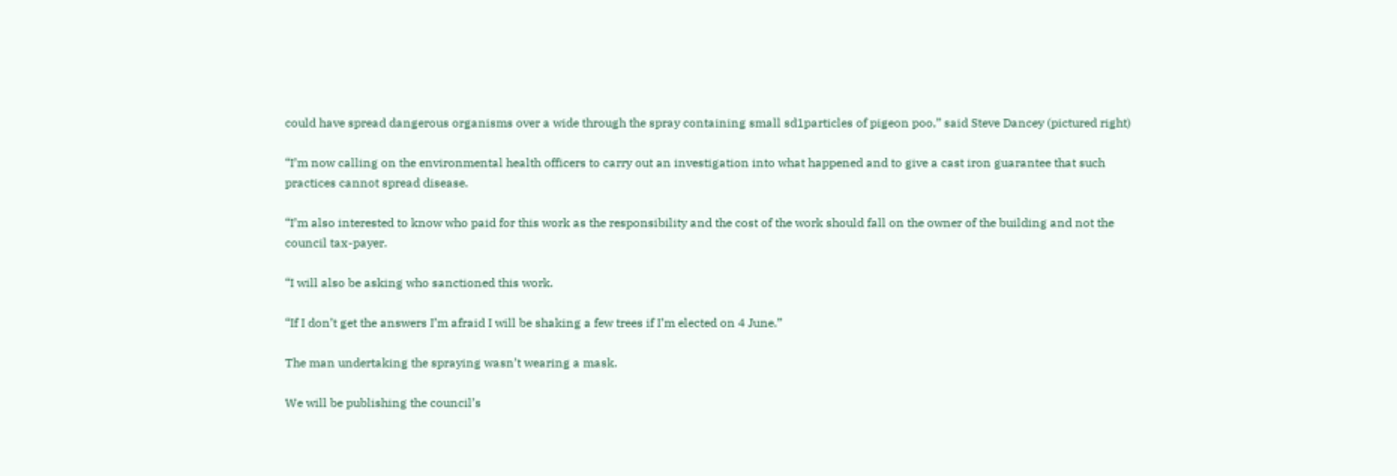could have spread dangerous organisms over a wide through the spray containing small sd1particles of pigeon poo,” said Steve Dancey (pictured right)

“I’m now calling on the environmental health officers to carry out an investigation into what happened and to give a cast iron guarantee that such practices cannot spread disease.

“I’m also interested to know who paid for this work as the responsibility and the cost of the work should fall on the owner of the building and not the council tax-payer.

“I will also be asking who sanctioned this work.

“If I don’t get the answers I’m afraid I will be shaking a few trees if I’m elected on 4 June.”

The man undertaking the spraying wasn’t wearing a mask.

We will be publishing the council’s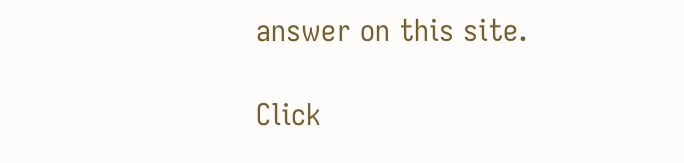answer on this site.

Click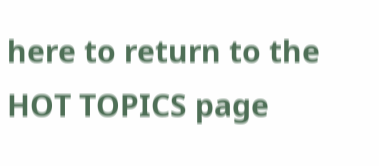here to return to the HOT TOPICS page